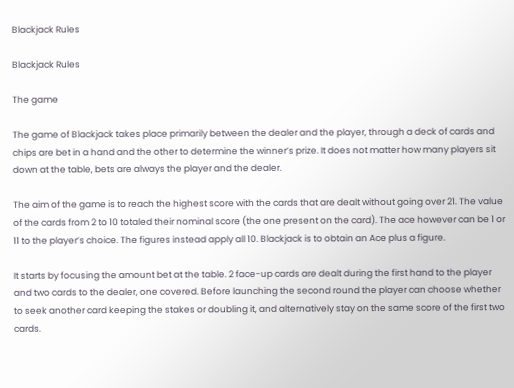Blackjack Rules

Blackjack Rules

The game

The game of Blackjack takes place primarily between the dealer and the player, through a deck of cards and chips are bet in a hand and the other to determine the winner’s prize. It does not matter how many players sit down at the table, bets are always the player and the dealer.

The aim of the game is to reach the highest score with the cards that are dealt without going over 21. The value of the cards from 2 to 10 totaled their nominal score (the one present on the card). The ace however can be 1 or 11 to the player’s choice. The figures instead apply all 10. Blackjack is to obtain an Ace plus a figure.

It starts by focusing the amount bet at the table. 2 face-up cards are dealt during the first hand to the player and two cards to the dealer, one covered. Before launching the second round the player can choose whether to seek another card keeping the stakes or doubling it, and alternatively stay on the same score of the first two cards.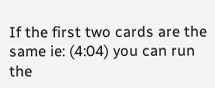If the first two cards are the same ie: (4:04) you can run the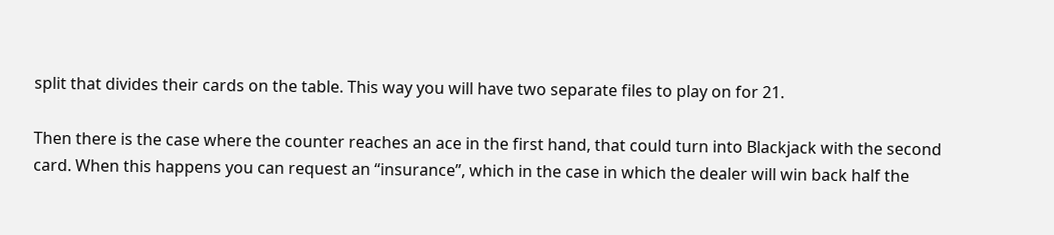split that divides their cards on the table. This way you will have two separate files to play on for 21.

Then there is the case where the counter reaches an ace in the first hand, that could turn into Blackjack with the second card. When this happens you can request an “insurance”, which in the case in which the dealer will win back half the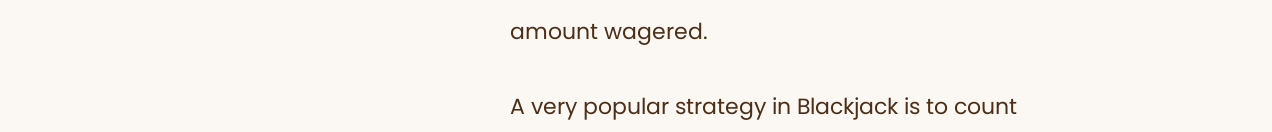amount wagered.


A very popular strategy in Blackjack is to count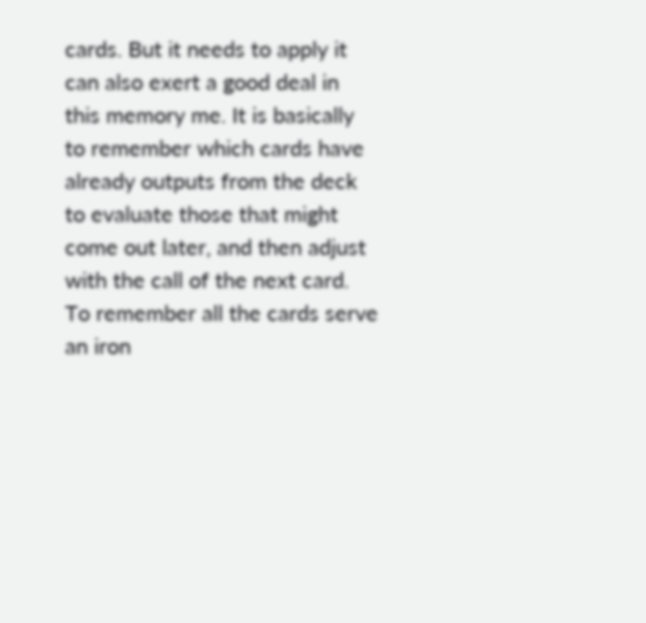cards. But it needs to apply it can also exert a good deal in this memory me. It is basically to remember which cards have already outputs from the deck to evaluate those that might come out later, and then adjust with the call of the next card. To remember all the cards serve an iron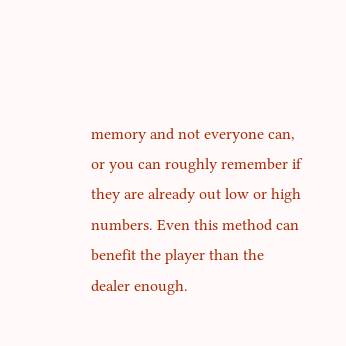memory and not everyone can, or you can roughly remember if they are already out low or high numbers. Even this method can benefit the player than the dealer enough.